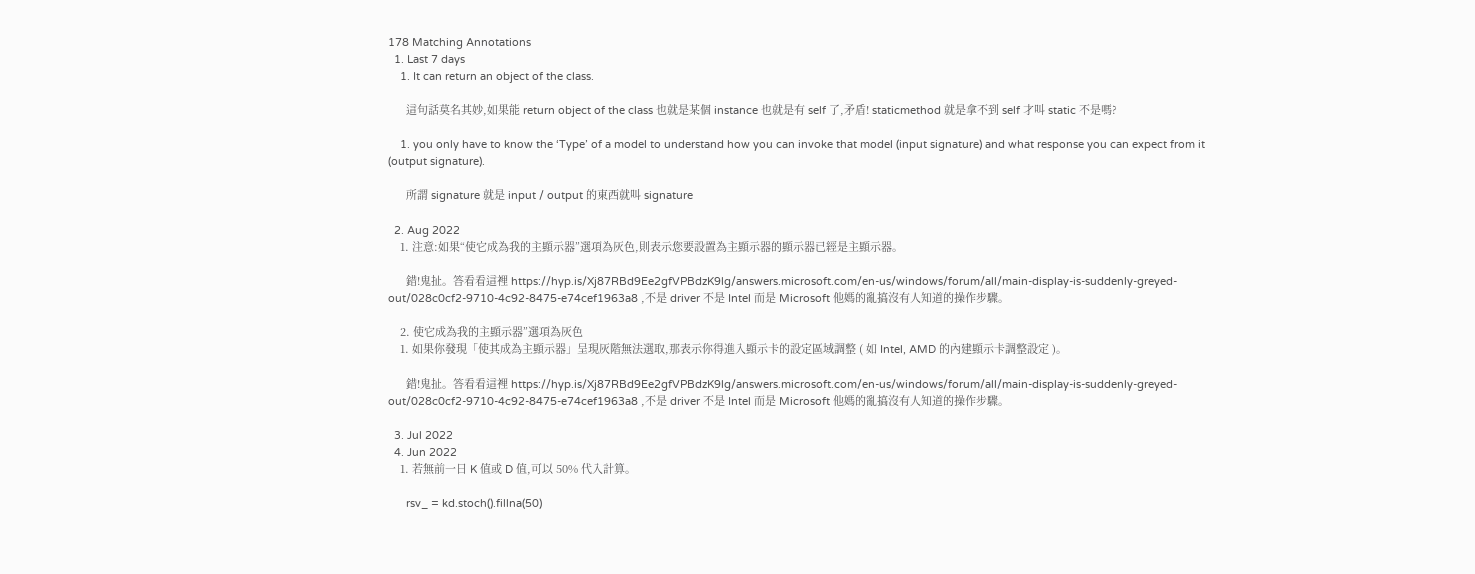178 Matching Annotations
  1. Last 7 days
    1. It can return an object of the class.

      這句話莫名其妙,如果能 return object of the class 也就是某個 instance 也就是有 self 了,矛盾! staticmethod 就是拿不到 self 才叫 static 不是嗎?

    1. you only have to know the ‘Type’ of a model to understand how you can invoke that model (input signature) and what response you can expect from it (output signature).

      所謂 signature 就是 input / output 的東西就叫 signature

  2. Aug 2022
    1. 注意:如果“使它成為我的主顯示器”選項為灰色,則表示您要設置為主顯示器的顯示器已經是主顯示器。

      錯!鬼扯。答看看這裡 https://hyp.is/Xj87RBd9Ee2gfVPBdzK9lg/answers.microsoft.com/en-us/windows/forum/all/main-display-is-suddenly-greyed-out/028c0cf2-9710-4c92-8475-e74cef1963a8 ,不是 driver 不是 Intel 而是 Microsoft 他媽的亂搞沒有人知道的操作步驟。

    2. 使它成為我的主顯示器”選項為灰色
    1. 如果你發現「使其成為主顯示器」呈現灰階無法選取,那表示你得進入顯示卡的設定區域調整 ( 如 Intel, AMD 的內建顯示卡調整設定 )。

      錯!鬼扯。答看看這裡 https://hyp.is/Xj87RBd9Ee2gfVPBdzK9lg/answers.microsoft.com/en-us/windows/forum/all/main-display-is-suddenly-greyed-out/028c0cf2-9710-4c92-8475-e74cef1963a8 ,不是 driver 不是 Intel 而是 Microsoft 他媽的亂搞沒有人知道的操作步驟。

  3. Jul 2022
  4. Jun 2022
    1. 若無前一日 K 值或 D 值,可以 50% 代入計算。

      rsv_ = kd.stoch().fillna(50)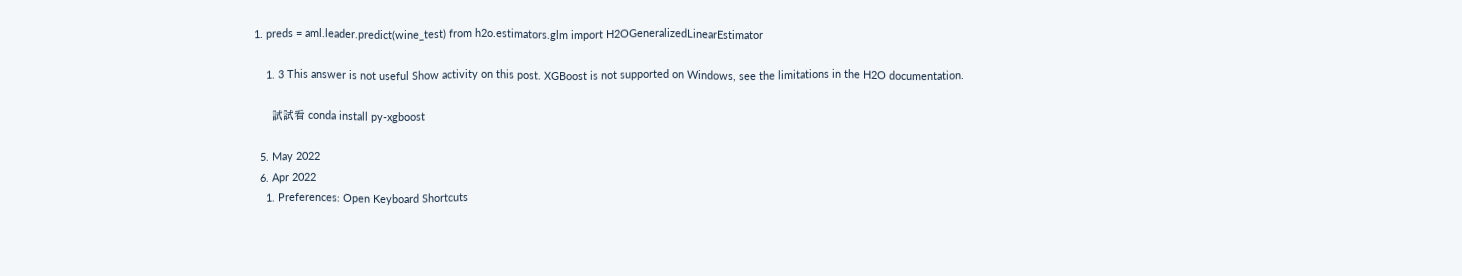1. preds = aml.leader.predict(wine_test) from h2o.estimators.glm import H2OGeneralizedLinearEstimator

    1. 3 This answer is not useful Show activity on this post. XGBoost is not supported on Windows, see the limitations in the H2O documentation.

      試試看 conda install py-xgboost

  5. May 2022
  6. Apr 2022
    1. Preferences: Open Keyboard Shortcuts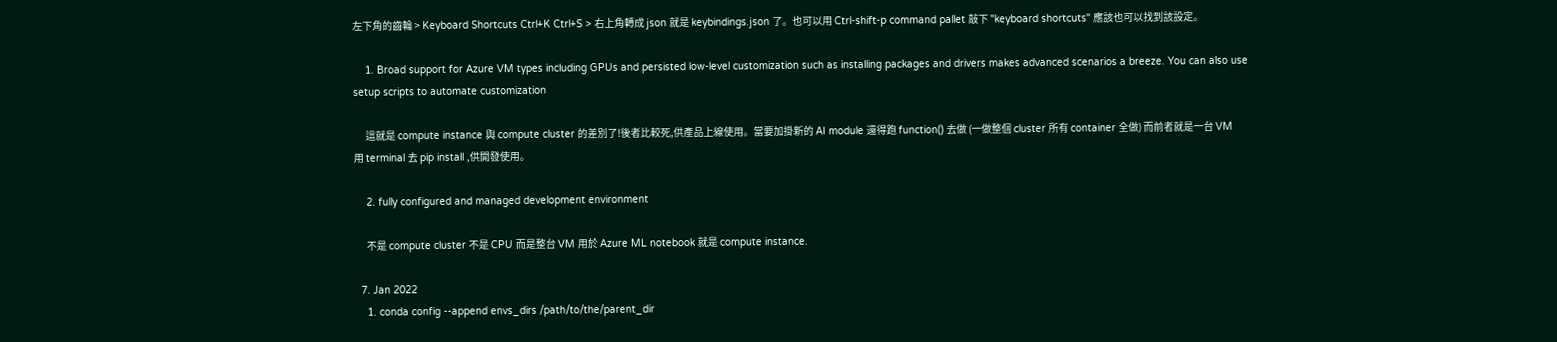左下角的齒輪 > Keyboard Shortcuts Ctrl+K Ctrl+S > 右上角轉成 json 就是 keybindings.json 了。也可以用 Ctrl-shift-p command pallet 敲下 "keyboard shortcuts" 應該也可以找到該設定。

    1. Broad support for Azure VM types including GPUs and persisted low-level customization such as installing packages and drivers makes advanced scenarios a breeze. You can also use setup scripts to automate customization

      這就是 compute instance 與 compute cluster 的差別了!後者比較死,供產品上線使用。當要加掛新的 AI module 還得跑 function() 去做 (一做整個 cluster 所有 container 全做) 而前者就是一台 VM 用 terminal 去 pip install ,供開發使用。

    2. fully configured and managed development environment

      不是 compute cluster 不是 CPU 而是整台 VM 用於 Azure ML notebook 就是 compute instance.

  7. Jan 2022
    1. conda config --append envs_dirs /path/to/the/parent_dir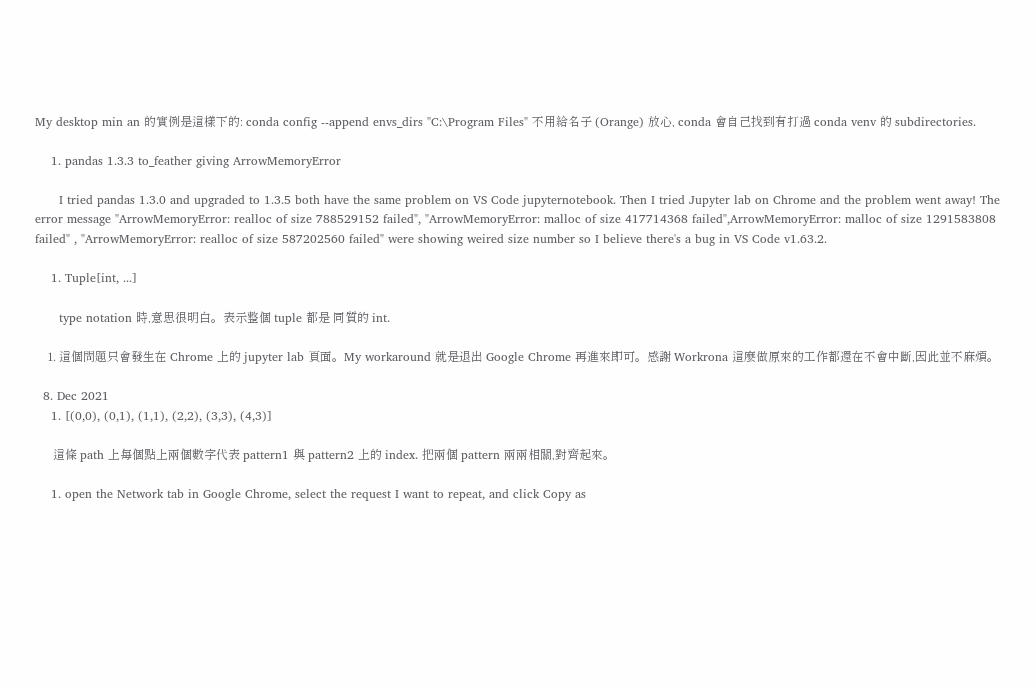My desktop min an 的實例是這樣下的: conda config --append envs_dirs "C:\Program Files" 不用給名子 (Orange) 放心, conda 會自己找到有打過 conda venv 的 subdirectories.

    1. pandas 1.3.3 to_feather giving ArrowMemoryError

      I tried pandas 1.3.0 and upgraded to 1.3.5 both have the same problem on VS Code jupyternotebook. Then I tried Jupyter lab on Chrome and the problem went away! The error message "ArrowMemoryError: realloc of size 788529152 failed", "ArrowMemoryError: malloc of size 417714368 failed",ArrowMemoryError: malloc of size 1291583808 failed" , "ArrowMemoryError: realloc of size 587202560 failed" were showing weired size number so I believe there's a bug in VS Code v1.63.2.

    1. Tuple[int, ...]

      type notation 時,意思很明白。表示整個 tuple 都是 同質的 int.

    1. 這個問題只會發生在 Chrome 上的 jupyter lab 頁面。My workaround 就是退出 Google Chrome 再進來即可。感謝 Workrona 這麼做原來的工作都還在不會中斷,因此並不麻煩。

  8. Dec 2021
    1. [(0,0), (0,1), (1,1), (2,2), (3,3), (4,3)]

      這條 path 上每個點上兩個數字代表 pattern1 與 pattern2 上的 index. 把兩個 pattern 兩兩相關,對齊起來。

    1. open the Network tab in Google Chrome, select the request I want to repeat, and click Copy as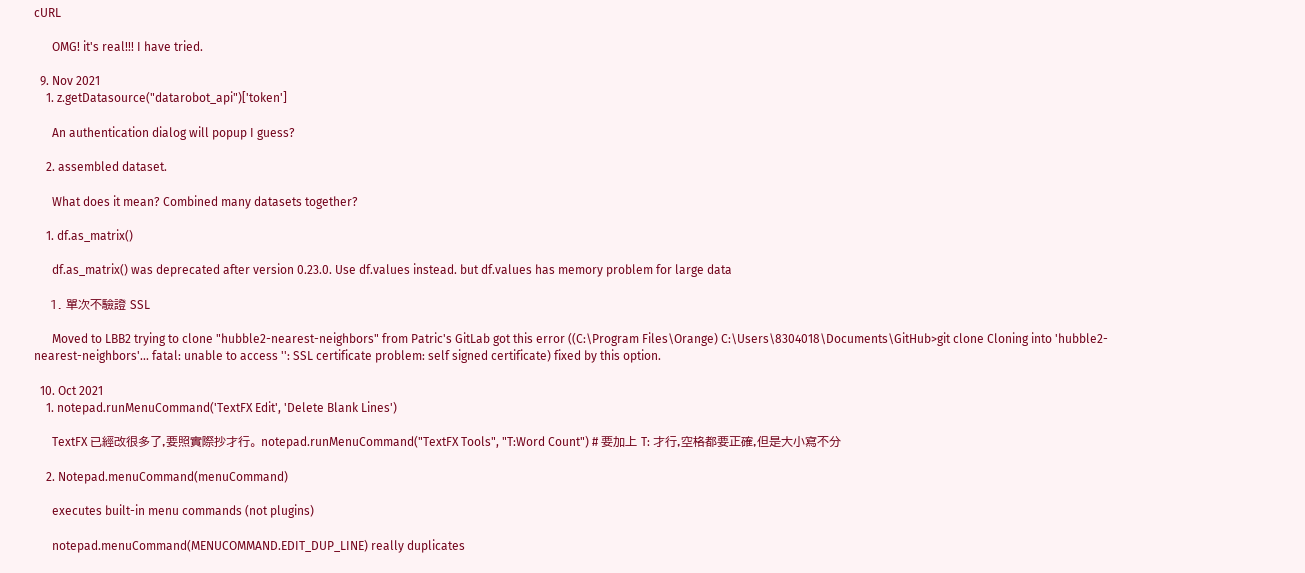cURL

      OMG! it's real!!! I have tried.

  9. Nov 2021
    1. z.getDatasource("datarobot_api")['token']

      An authentication dialog will popup I guess?

    2. assembled dataset.

      What does it mean? Combined many datasets together?

    1. df.as_matrix()

      df.as_matrix() was deprecated after version 0.23.0. Use df.values instead. but df.values has memory problem for large data

    1. 單次不驗證 SSL

      Moved to LBB2 trying to clone "hubble2-nearest-neighbors" from Patric's GitLab got this error ((C:\Program Files\Orange) C:\Users\8304018\Documents\GitHub>git clone Cloning into 'hubble2-nearest-neighbors'... fatal: unable to access '': SSL certificate problem: self signed certificate) fixed by this option.

  10. Oct 2021
    1. notepad.runMenuCommand('TextFX Edit', 'Delete Blank Lines')

      TextFX 已經改很多了,要照實際抄才行。 notepad.runMenuCommand("TextFX Tools", "T:Word Count") # 要加上 T: 才行,空格都要正確,但是大小寫不分

    2. Notepad.menuCommand(menuCommand)

      executes built-in menu commands (not plugins)

      notepad.menuCommand(MENUCOMMAND.EDIT_DUP_LINE) really duplicates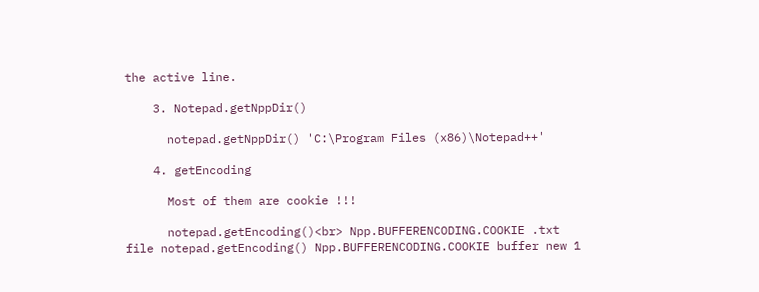the active line.

    3. Notepad.getNppDir()

      notepad.getNppDir() 'C:\Program Files (x86)\Notepad++'

    4. getEncoding

      Most of them are cookie !!!

      notepad.getEncoding()<br> Npp.BUFFERENCODING.COOKIE .txt file notepad.getEncoding() Npp.BUFFERENCODING.COOKIE buffer new 1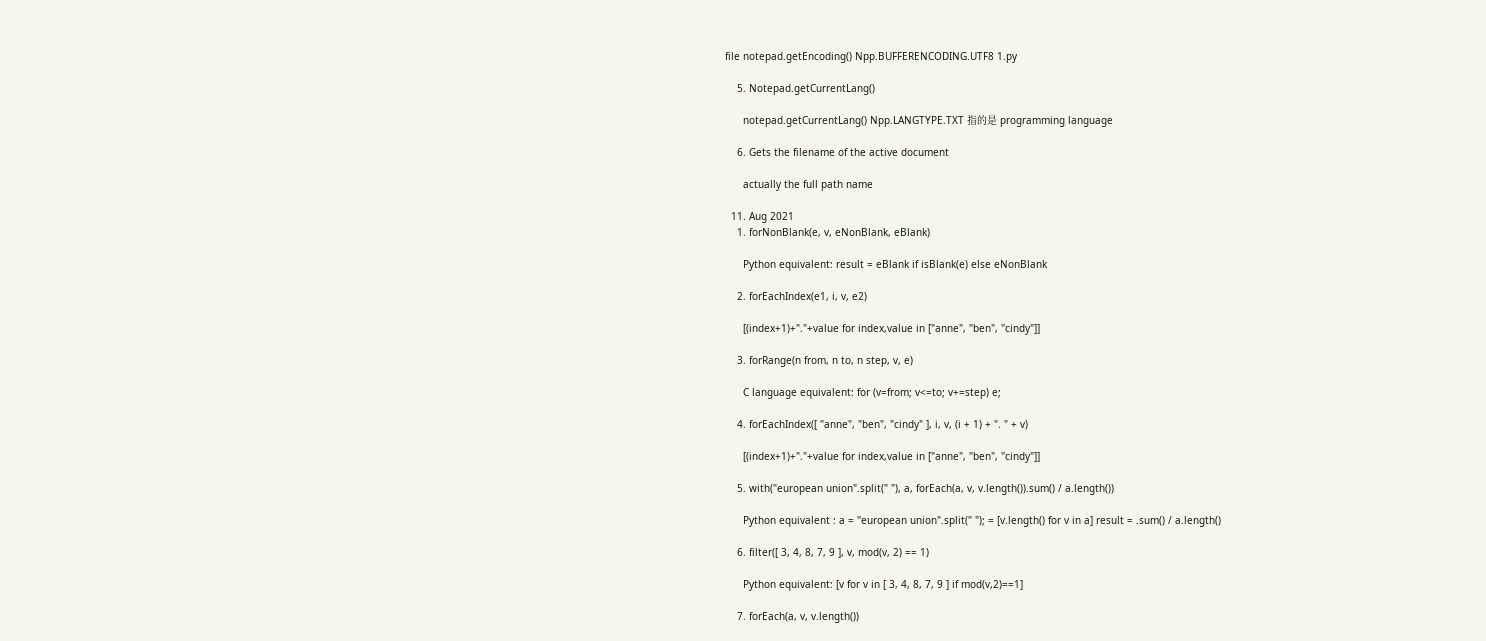file notepad.getEncoding() Npp.BUFFERENCODING.UTF8 1.py

    5. Notepad.getCurrentLang()

      notepad.getCurrentLang() Npp.LANGTYPE.TXT 指的是 programming language

    6. Gets the filename of the active document

      actually the full path name

  11. Aug 2021
    1. forNonBlank(e, v, eNonBlank, eBlank)

      Python equivalent: result = eBlank if isBlank(e) else eNonBlank

    2. forEachIndex(e1, i, v, e2)

      [(index+1)+"."+value for index,value in ["anne", "ben", "cindy"]]

    3. forRange(n from, n to, n step, v, e)

      C language equivalent: for (v=from; v<=to; v+=step) e;

    4. forEachIndex([ "anne", "ben", "cindy" ], i, v, (i + 1) + ". " + v)

      [(index+1)+"."+value for index,value in ["anne", "ben", "cindy"]]

    5. with("european union".split(" "), a, forEach(a, v, v.length()).sum() / a.length())

      Python equivalent : a = "european union".split(" "); = [v.length() for v in a] result = .sum() / a.length()

    6. filter([ 3, 4, 8, 7, 9 ], v, mod(v, 2) == 1)

      Python equivalent: [v for v in [ 3, 4, 8, 7, 9 ] if mod(v,2)==1]

    7. forEach(a, v, v.length())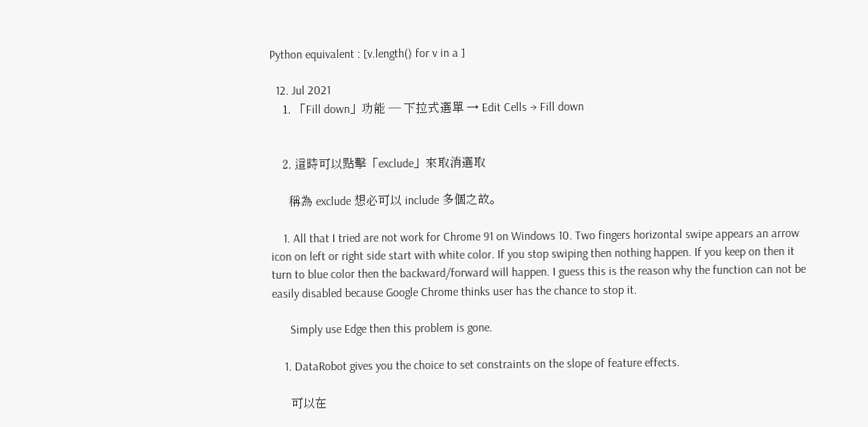Python equivalent : [v.length() for v in a ]

  12. Jul 2021
    1. 「Fill down」功能 — 下拉式選單 → Edit Cells → Fill down


    2. 這時可以點擊「exclude」來取消選取

      稱為 exclude 想必可以 include 多個之故。

    1. All that I tried are not work for Chrome 91 on Windows 10. Two fingers horizontal swipe appears an arrow icon on left or right side start with white color. If you stop swiping then nothing happen. If you keep on then it turn to blue color then the backward/forward will happen. I guess this is the reason why the function can not be easily disabled because Google Chrome thinks user has the chance to stop it.

      Simply use Edge then this problem is gone.

    1. DataRobot gives you the choice to set constraints on the slope of feature effects.

      可以在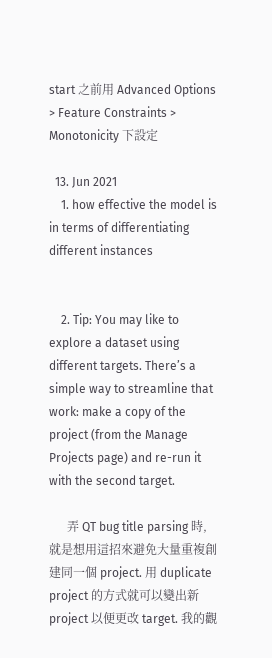start 之前用 Advanced Options > Feature Constraints > Monotonicity 下設定

  13. Jun 2021
    1. how effective the model is in terms of differentiating different instances


    2. Tip: You may like to explore a dataset using different targets. There’s a simple way to streamline that work: make a copy of the project (from the Manage Projects page) and re-run it with the second target.

      弄 QT bug title parsing 時,就是想用這招來避免大量重複創建同一個 project. 用 duplicate project 的方式就可以變出新 project 以便更改 target. 我的觀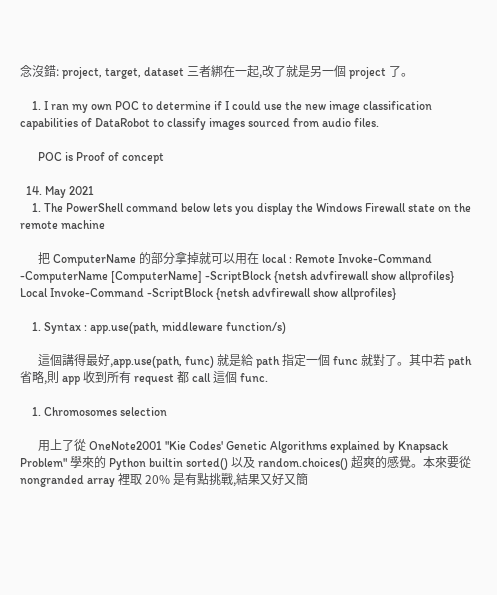念沒錯: project, target, dataset 三者綁在一起,改了就是另一個 project 了。

    1. I ran my own POC to determine if I could use the new image classification capabilities of DataRobot to classify images sourced from audio files.

      POC is Proof of concept

  14. May 2021
    1. The PowerShell command below lets you display the Windows Firewall state on the remote machine

      把 ComputerName 的部分拿掉就可以用在 local : Remote Invoke-Command -ComputerName [ComputerName] -ScriptBlock {netsh advfirewall show allprofiles} Local Invoke-Command -ScriptBlock {netsh advfirewall show allprofiles}

    1. Syntax : app.use(path, middleware function/s)

      這個講得最好,app.use(path, func) 就是給 path 指定一個 func 就對了。其中若 path 省略,則 app 收到所有 request 都 call 這個 func.

    1. Chromosomes selection

      用上了從 OneNote2001 "Kie Codes' Genetic Algorithms explained by Knapsack Problem" 學來的 Python builtin sorted() 以及 random.choices() 超爽的感覺。本來要從 nongranded array 裡取 20% 是有點挑戰,結果又好又簡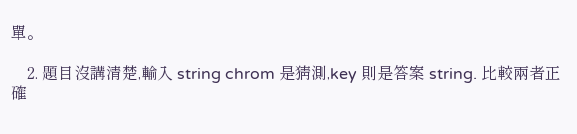單。

    2. 題目沒講清楚,輸入 string chrom 是猜測,key 則是答案 string. 比較兩者正確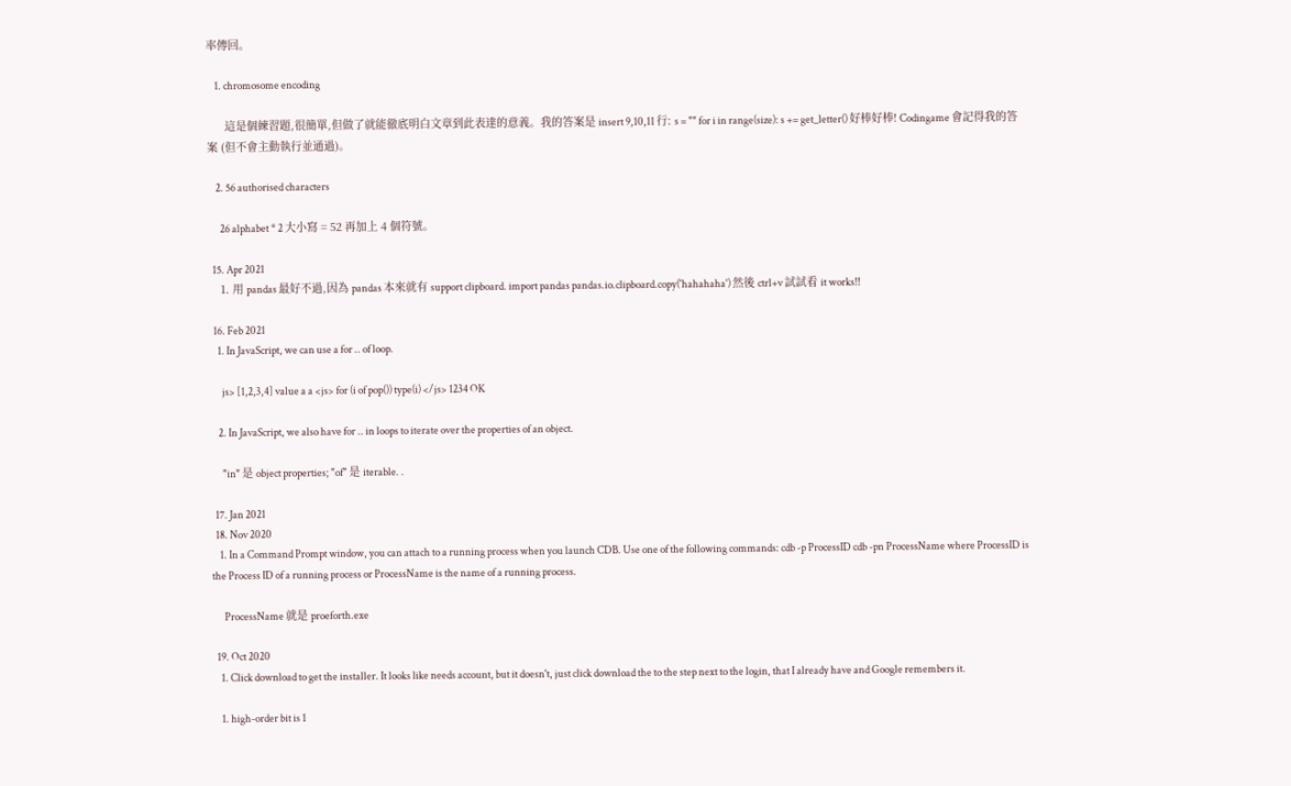率傳回。

    1. chromosome encoding

      這是個練習題,很簡單,但做了就能徹底明白文章到此表達的意義。我的答案是 insert 9,10,11 行: s = "" for i in range(size): s += get_letter() 好棒好棒! Codingame 會記得我的答案 (但不會主動執行並通過)。

    2. 56 authorised characters

      26 alphabet * 2 大小寫 = 52 再加上 4 個符號。

  15. Apr 2021
    1. 用 pandas 最好不過,因為 pandas 本來就有 support clipboard. import pandas pandas.io.clipboard.copy('hahahaha') 然後 ctrl+v 試試看 it works!!

  16. Feb 2021
    1. In JavaScript, we can use a for .. of loop.

      js> [1,2,3,4] value a a <js> for (i of pop()) type(i) </js> 1234 OK

    2. In JavaScript, we also have for .. in loops to iterate over the properties of an object.

      "in" 是 object properties; "of" 是 iterable. .

  17. Jan 2021
  18. Nov 2020
    1. In a Command Prompt window, you can attach to a running process when you launch CDB. Use one of the following commands: cdb -p ProcessID cdb -pn ProcessName where ProcessID is the Process ID of a running process or ProcessName is the name of a running process.

      ProcessName 就是 proeforth.exe

  19. Oct 2020
    1. Click download to get the installer. It looks like needs account, but it doesn't, just click download the to the step next to the login, that I already have and Google remembers it.

    1. high-order bit is 1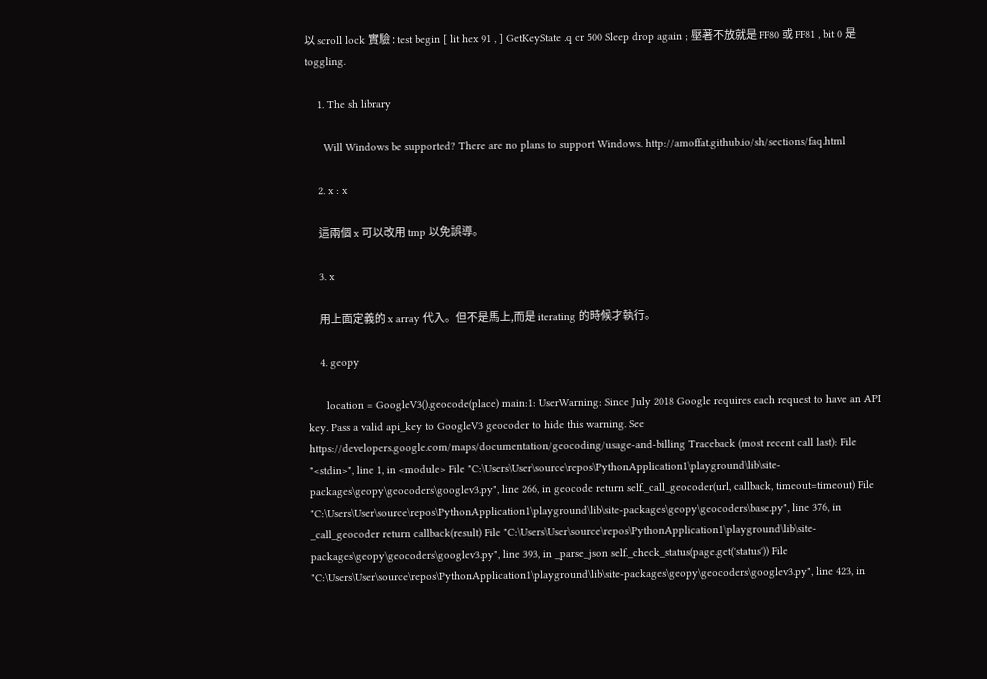以 scroll lock 實驗 : test begin [ lit hex 91 , ] GetKeyState .q cr 500 Sleep drop again ; 壓著不放就是 FF80 或 FF81 , bit 0 是 toggling.

    1. The sh library

      Will Windows be supported? There are no plans to support Windows. http://amoffat.github.io/sh/sections/faq.html

    2. x : x

      這兩個 x 可以改用 tmp 以免誤導。

    3. x

      用上面定義的 x array 代入。但不是馬上,而是 iterating 的時候才執行。

    4. geopy

      location = GoogleV3().geocode(place) main:1: UserWarning: Since July 2018 Google requires each request to have an API key. Pass a valid api_key to GoogleV3 geocoder to hide this warning. See https://developers.google.com/maps/documentation/geocoding/usage-and-billing Traceback (most recent call last): File "<stdin>", line 1, in <module> File "C:\Users\User\source\repos\PythonApplication1\playground\lib\site-packages\geopy\geocoders\googlev3.py", line 266, in geocode return self._call_geocoder(url, callback, timeout=timeout) File "C:\Users\User\source\repos\PythonApplication1\playground\lib\site-packages\geopy\geocoders\base.py", line 376, in _call_geocoder return callback(result) File "C:\Users\User\source\repos\PythonApplication1\playground\lib\site-packages\geopy\geocoders\googlev3.py", line 393, in _parse_json self._check_status(page.get('status')) File "C:\Users\User\source\repos\PythonApplication1\playground\lib\site-packages\geopy\geocoders\googlev3.py", line 423, in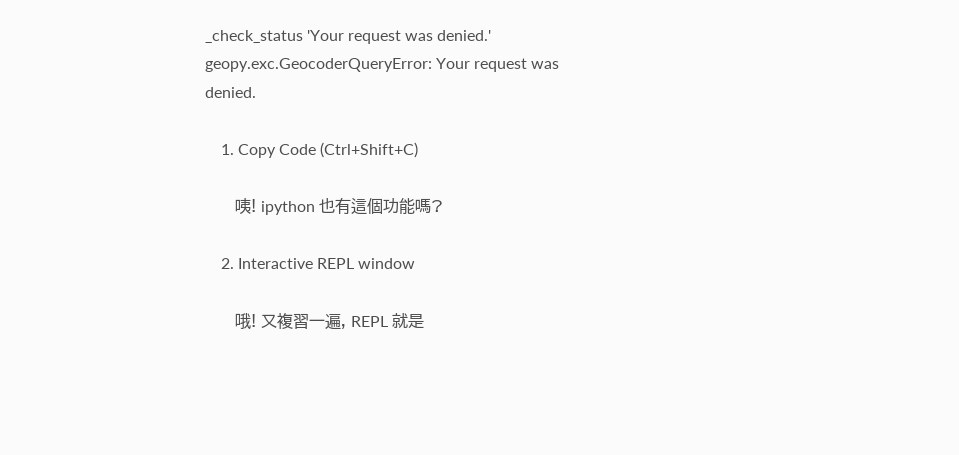_check_status 'Your request was denied.' geopy.exc.GeocoderQueryError: Your request was denied.

    1. Copy Code (Ctrl+Shift+C)

      咦! ipython 也有這個功能嗎?

    2. Interactive REPL window

      哦! 又複習一遍, REPL 就是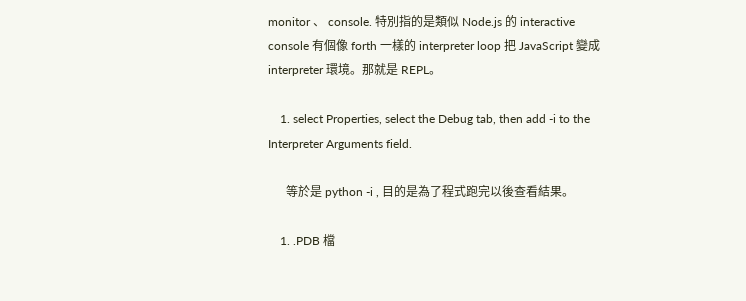monitor 、 console. 特別指的是類似 Node.js 的 interactive console 有個像 forth 一樣的 interpreter loop 把 JavaScript 變成 interpreter 環境。那就是 REPL。

    1. select Properties, select the Debug tab, then add -i to the Interpreter Arguments field.

      等於是 python -i , 目的是為了程式跑完以後查看結果。

    1. .PDB 檔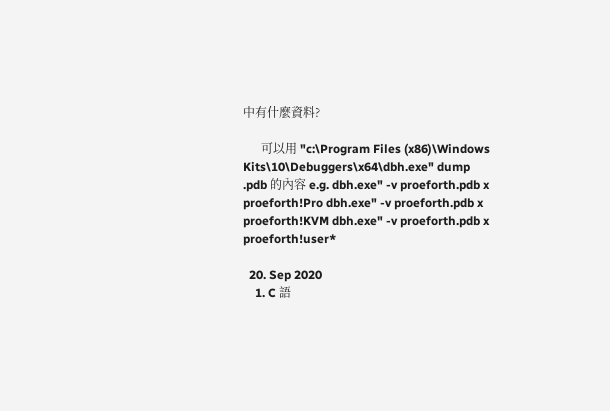中有什麼資料?

      可以用 "c:\Program Files (x86)\Windows Kits\10\Debuggers\x64\dbh.exe" dump .pdb 的內容 e.g. dbh.exe" -v proeforth.pdb x proeforth!Pro dbh.exe" -v proeforth.pdb x proeforth!KVM dbh.exe" -v proeforth.pdb x proeforth!user*

  20. Sep 2020
    1. C 語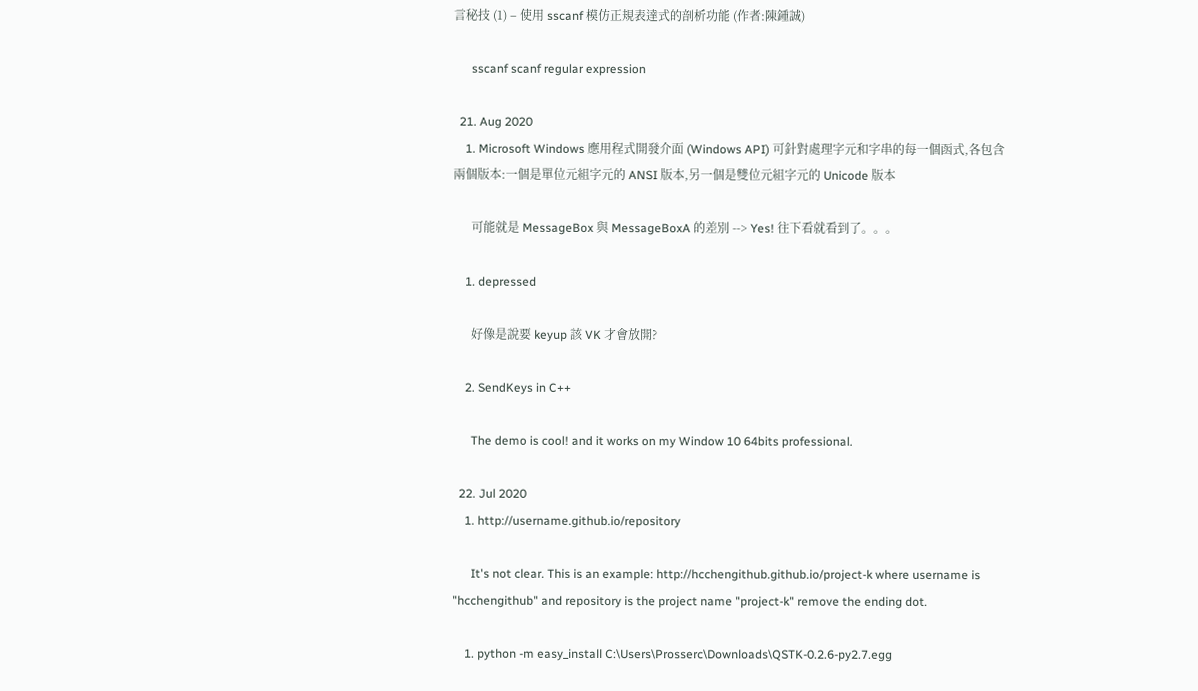言秘技 (1) – 使用 sscanf 模仿正規表達式的剖析功能 (作者:陳鍾誠)

      sscanf scanf regular expression

  21. Aug 2020
    1. Microsoft Windows 應用程式開發介面 (Windows API) 可針對處理字元和字串的每一個函式,各包含兩個版本:一個是單位元組字元的 ANSI 版本,另一個是雙位元組字元的 Unicode 版本

      可能就是 MessageBox 與 MessageBoxA 的差別 --> Yes! 往下看就看到了。。。

    1. depressed

      好像是說要 keyup 該 VK 才會放開?

    2. SendKeys in C++

      The demo is cool! and it works on my Window 10 64bits professional.

  22. Jul 2020
    1. http://username.github.io/repository

      It's not clear. This is an example: http://hcchengithub.github.io/project-k where username is "hcchengithub" and repository is the project name "project-k" remove the ending dot.

    1. python -m easy_install C:\Users\Prosserc\Downloads\QSTK-0.2.6-py2.7.egg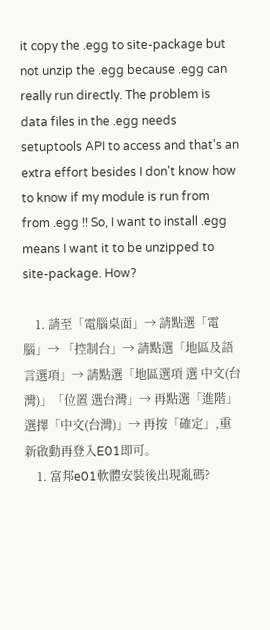it copy the .egg to site-package but not unzip the .egg because .egg can really run directly. The problem is data files in the .egg needs setuptools API to access and that's an extra effort besides I don't know how to know if my module is run from from .egg !! So, I want to install .egg means I want it to be unzipped to site-package. How?

    1. 請至「電腦桌面」→ 請點選「電腦」→ 「控制台」→ 請點選「地區及語言選項」→ 請點選「地區選項 選 中文(台灣)」「位置 選台灣」→ 再點選「進階」 選擇「中文(台灣)」→ 再按「確定」,重新啟動再登入E01即可。
    1. 富邦e01軟體安裝後出現亂碼?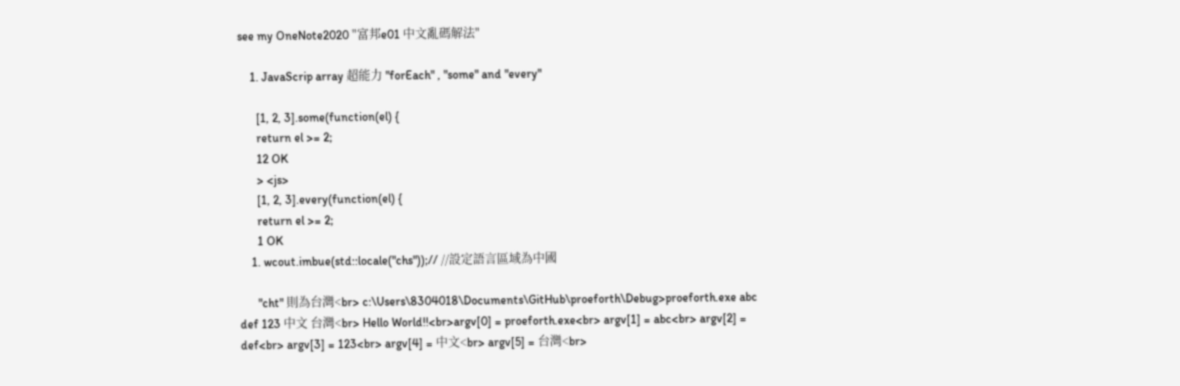see my OneNote2020 "富邦e01 中文亂碼解法"

    1. JavaScrip array 超能力 "forEach" , "some" and "every"

      [1, 2, 3].some(function(el) {
      return el >= 2;
      12 OK
      > <js>
      [1, 2, 3].every(function(el) {
      return el >= 2;
      1 OK
    1. wcout.imbue(std::locale("chs"));// //設定語言區域為中國

      "cht" 則為台灣<br> c:\Users\8304018\Documents\GitHub\proeforth\Debug>proeforth.exe abc def 123 中文 台灣<br> Hello World!!<br>argv[0] = proeforth.exe<br> argv[1] = abc<br> argv[2] = def<br> argv[3] = 123<br> argv[4] = 中文<br> argv[5] = 台灣<br>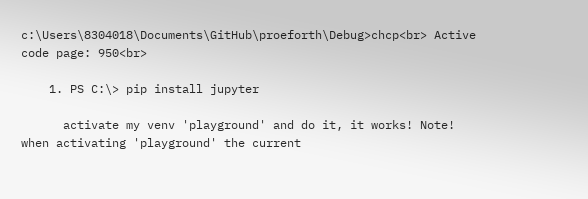c:\Users\8304018\Documents\GitHub\proeforth\Debug>chcp<br> Active code page: 950<br>

    1. PS C:\> pip install jupyter

      activate my venv 'playground' and do it, it works! Note! when activating 'playground' the current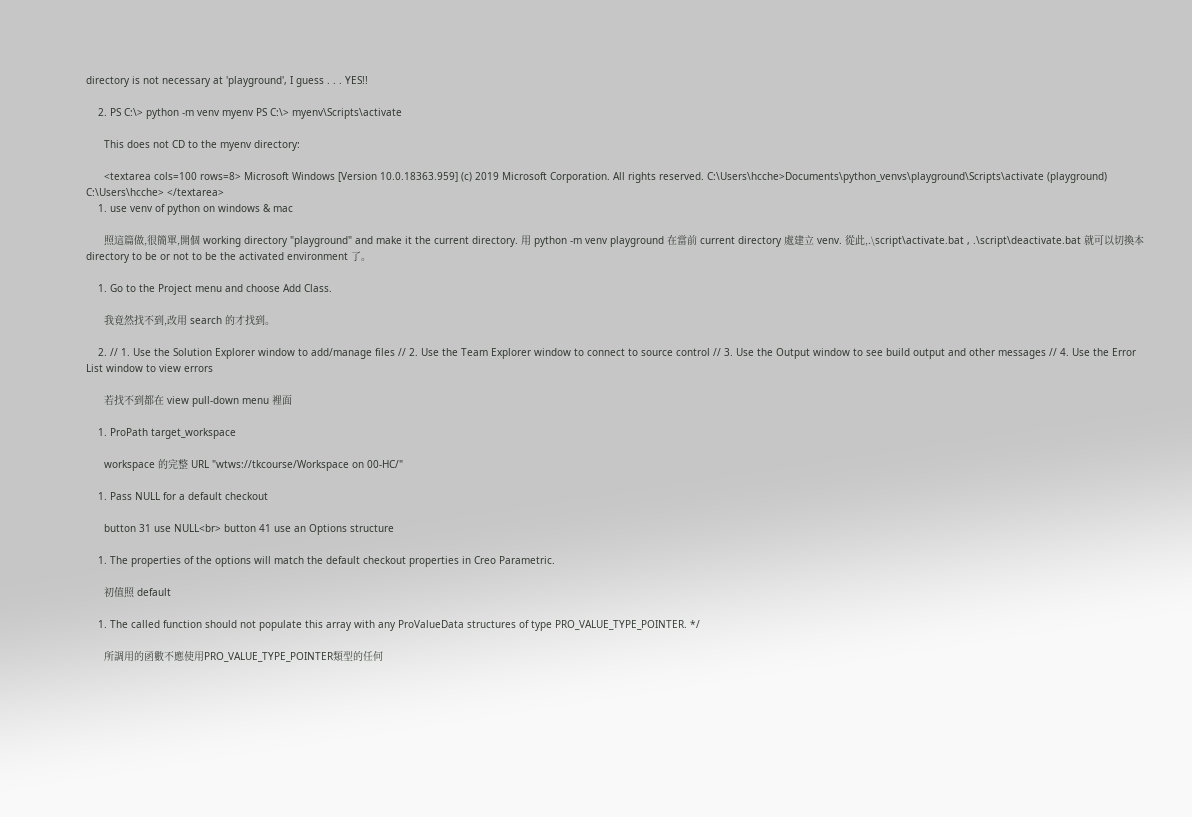directory is not necessary at 'playground', I guess . . . YES!!

    2. PS C:\> python -m venv myenv PS C:\> myenv\Scripts\activate

      This does not CD to the myenv directory:

      <textarea cols=100 rows=8> Microsoft Windows [Version 10.0.18363.959] (c) 2019 Microsoft Corporation. All rights reserved. C:\Users\hcche>Documents\python_venvs\playground\Scripts\activate (playground) C:\Users\hcche> </textarea>
    1. use venv of python on windows & mac

      照這篇做,很簡單,開個 working directory "playground" and make it the current directory. 用 python -m venv playground 在當前 current directory 處建立 venv. 從此,.\script\activate.bat , .\script\deactivate.bat 就可以切換本 directory to be or not to be the activated environment 了。

    1. Go to the Project menu and choose Add Class.

      我竟然找不到,改用 search 的才找到。

    2. // 1. Use the Solution Explorer window to add/manage files // 2. Use the Team Explorer window to connect to source control // 3. Use the Output window to see build output and other messages // 4. Use the Error List window to view errors

      若找不到都在 view pull-down menu 裡面

    1. ProPath target_workspace

      workspace 的完整 URL "wtws://tkcourse/Workspace on 00-HC/"

    1. Pass NULL for a default checkout

      button 31 use NULL<br> button 41 use an Options structure

    1. The properties of the options will match the default checkout properties in Creo Parametric.

      初值照 default

    1. The called function should not populate this array with any ProValueData structures of type PRO_VALUE_TYPE_POINTER. */

      所調用的函數不應使用PRO_VALUE_TYPE_POINTER類型的任何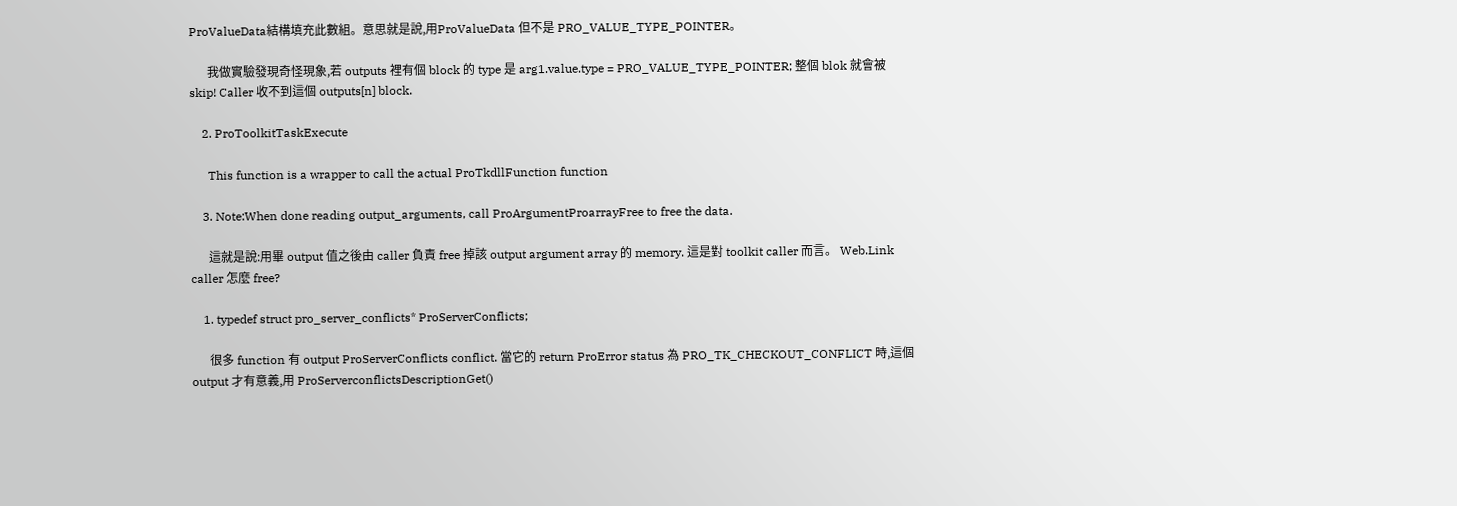ProValueData結構填充此數組。意思就是說,用ProValueData 但不是 PRO_VALUE_TYPE_POINTER。

      我做實驗發現奇怪現象,若 outputs 裡有個 block 的 type 是 arg1.value.type = PRO_VALUE_TYPE_POINTER; 整個 blok 就會被 skip! Caller 收不到這個 outputs[n] block.

    2. ProToolkitTaskExecute

      This function is a wrapper to call the actual ProTkdllFunction function

    3. Note:When done reading output_arguments, call ProArgumentProarrayFree to free the data.

      這就是說:用畢 output 值之後由 caller 負責 free 掉該 output argument array 的 memory. 這是對 toolkit caller 而言。 Web.Link caller 怎麼 free?

    1. typedef struct pro_server_conflicts* ProServerConflicts;

      很多 function 有 output ProServerConflicts conflict. 當它的 return ProError status 為 PRO_TK_CHECKOUT_CONFLICT 時,這個 output 才有意義,用 ProServerconflictsDescriptionGet()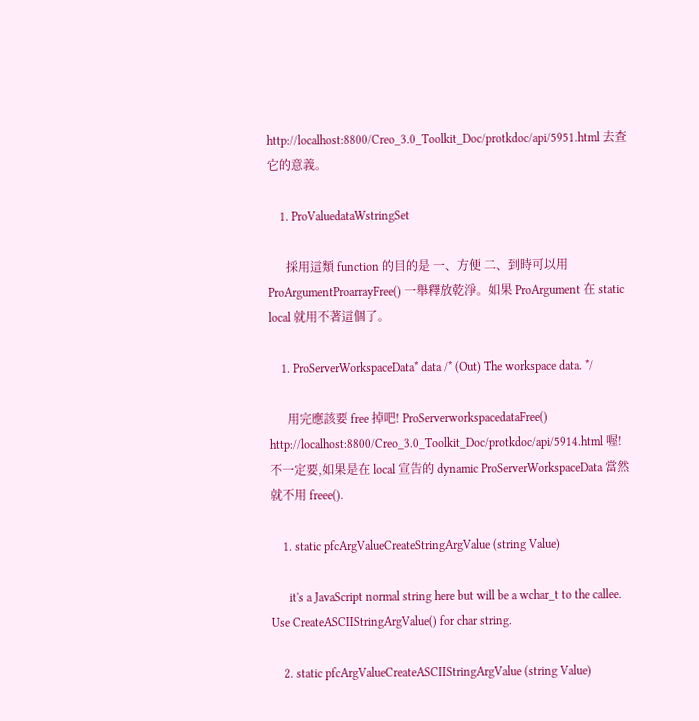http://localhost:8800/Creo_3.0_Toolkit_Doc/protkdoc/api/5951.html 去查它的意義。

    1. ProValuedataWstringSet

      採用這類 function 的目的是 一、方便 二、到時可以用 ProArgumentProarrayFree() 一舉釋放乾淨。如果 ProArgument 在 static local 就用不著這個了。

    1. ProServerWorkspaceData* data /* (Out) The workspace data. */

      用完應該要 free 掉吧! ProServerworkspacedataFree() http://localhost:8800/Creo_3.0_Toolkit_Doc/protkdoc/api/5914.html 喔!不一定要,如果是在 local 宣告的 dynamic ProServerWorkspaceData 當然就不用 freee().

    1. static pfcArgValueCreateStringArgValue (string Value)

      it's a JavaScript normal string here but will be a wchar_t to the callee. Use CreateASCIIStringArgValue() for char string.

    2. static pfcArgValueCreateASCIIStringArgValue (string Value)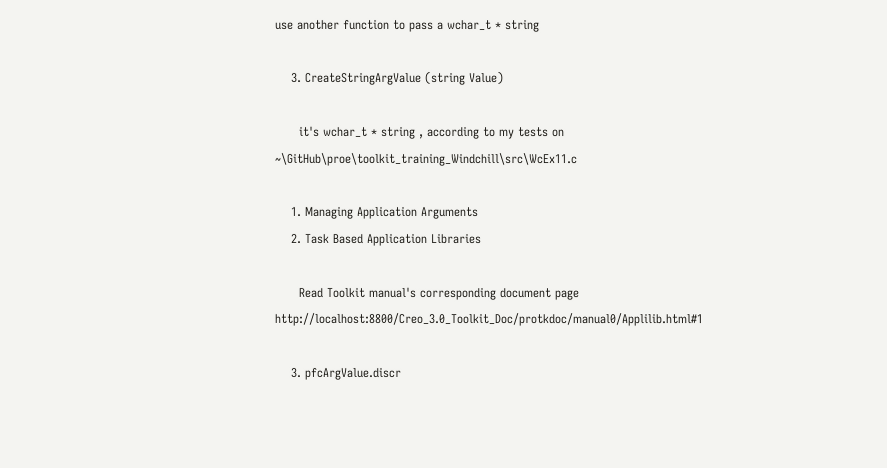use another function to pass a wchar_t * string

    3. CreateStringArgValue (string Value)

      it's wchar_t * string , according to my tests on ~\GitHub\proe\toolkit_training_Windchill\src\WcEx11.c

    1. Managing Application Arguments
    2. Task Based Application Libraries

      Read Toolkit manual's corresponding document page http://localhost:8800/Creo_3.0_Toolkit_Doc/protkdoc/manual0/Applilib.html#1

    3. pfcArgValue.discr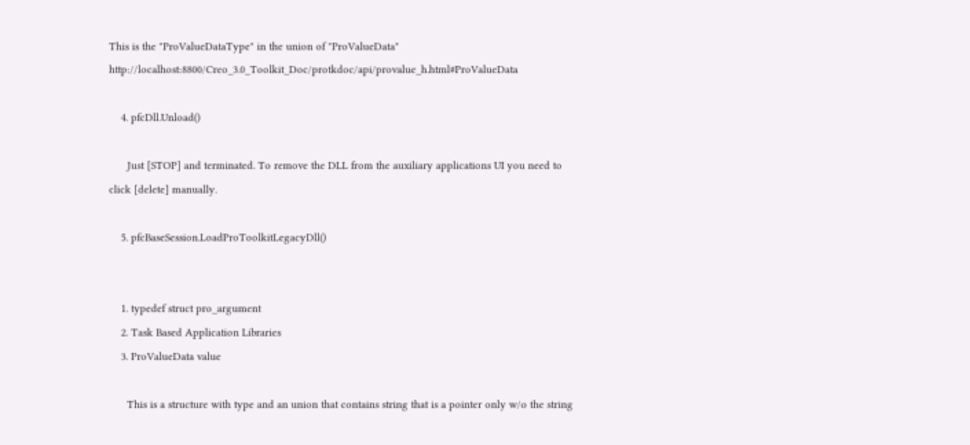This is the "ProValueDataType" in the union of "ProValueData" http://localhost:8800/Creo_3.0_Toolkit_Doc/protkdoc/api/provalue_h.html#ProValueData

    4. pfcDll.Unload()

      Just [STOP] and terminated. To remove the DLL from the auxiliary applications UI you need to click [delete] manually.

    5. pfcBaseSession.LoadProToolkitLegacyDll()


    1. typedef struct pro_argument
    2. Task Based Application Libraries
    3. ProValueData value

      This is a structure with type and an union that contains string that is a pointer only w/o the string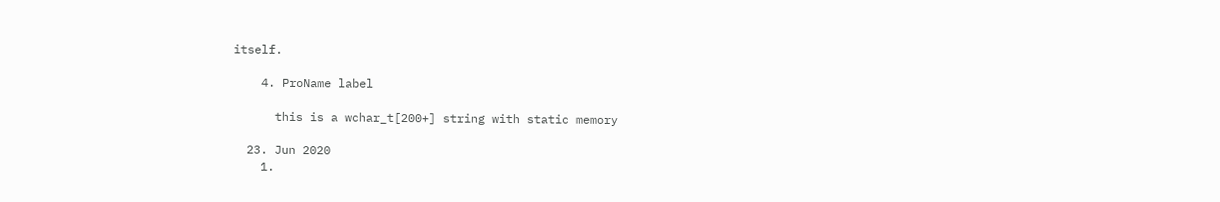itself.

    4. ProName label

      this is a wchar_t[200+] string with static memory

  23. Jun 2020
    1.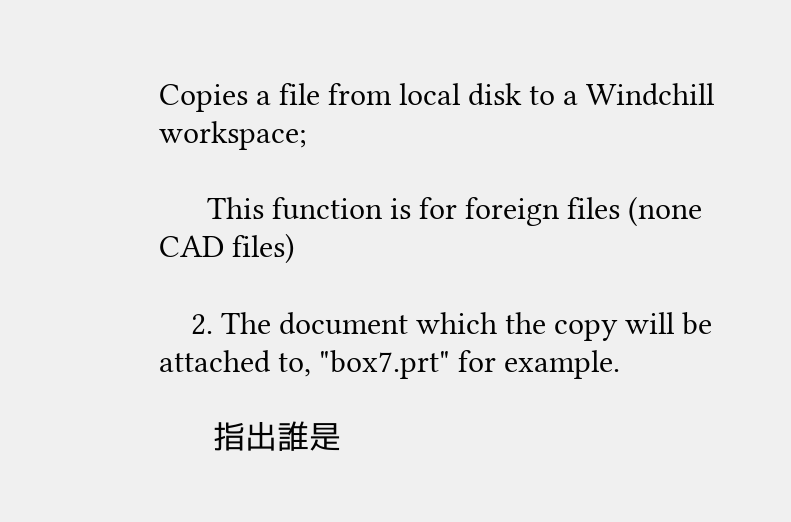Copies a file from local disk to a Windchill workspace;

      This function is for foreign files (none CAD files)

    2. The document which the copy will be attached to, "box7.prt" for example.

      指出誰是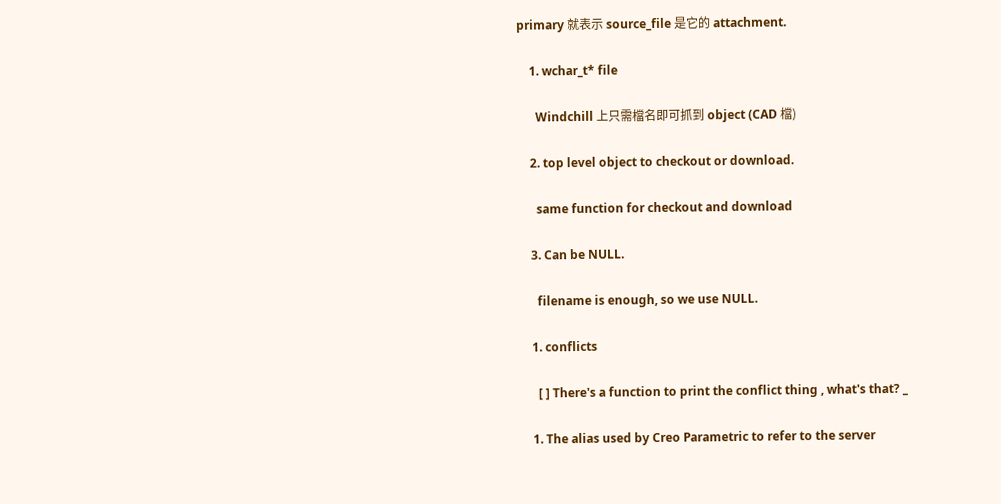primary 就表示 source_file 是它的 attachment.

    1. wchar_t* file

      Windchill 上只需檔名即可抓到 object (CAD 檔)

    2. top level object to checkout or download.

      same function for checkout and download

    3. Can be NULL.

      filename is enough, so we use NULL.

    1. conflicts

      [ ] There's a function to print the conflict thing , what's that? _

    1. The alias used by Creo Parametric to refer to the server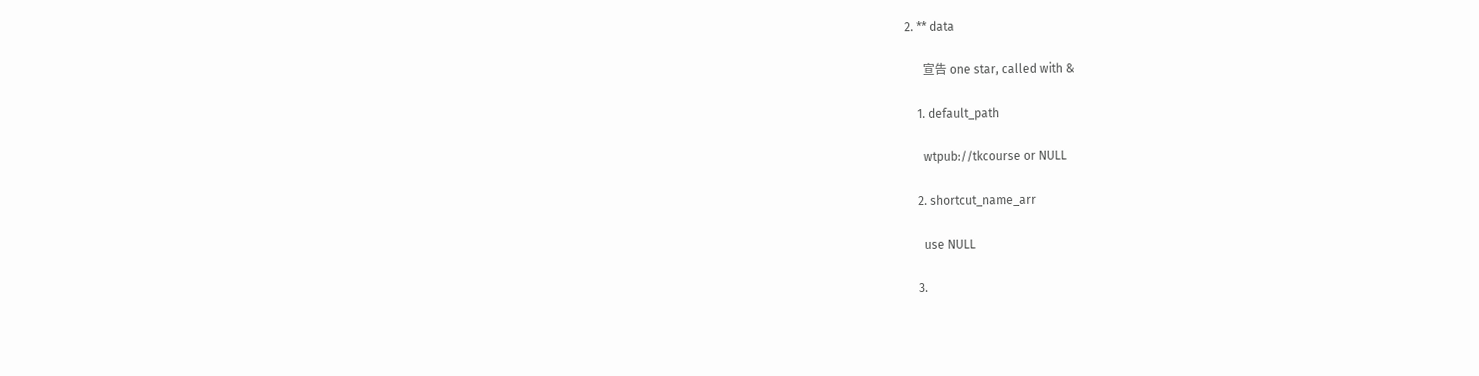2. ** data

      宣告 one star, called with &

    1. default_path

      wtpub://tkcourse or NULL

    2. shortcut_name_arr

      use NULL

    3.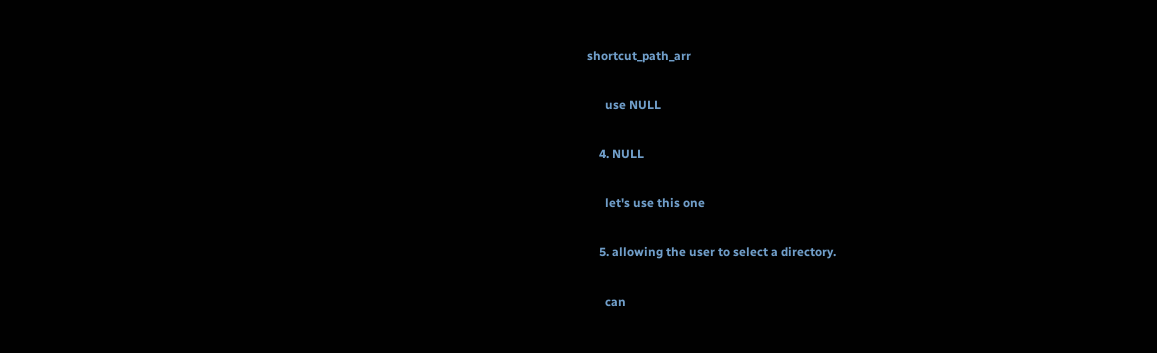shortcut_path_arr

      use NULL

    4. NULL

      let's use this one

    5. allowing the user to select a directory.

      can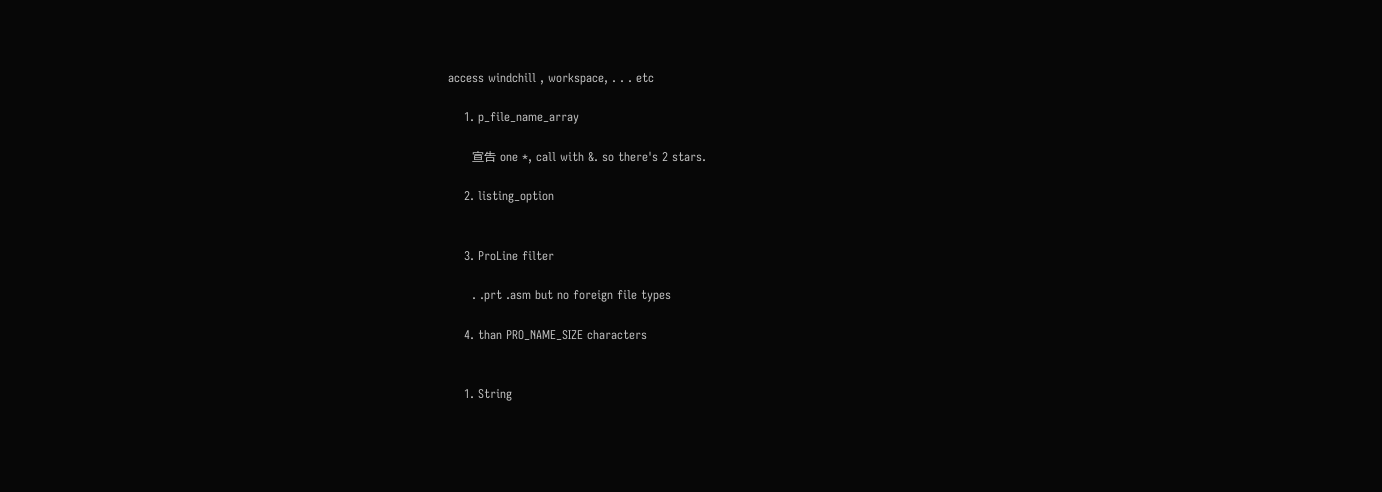access windchill , workspace, . . . etc

    1. p_file_name_array

      宣告 one *, call with &. so there's 2 stars.

    2. listing_option


    3. ProLine filter

      . .prt .asm but no foreign file types

    4. than PRO_NAME_SIZE characters


    1. String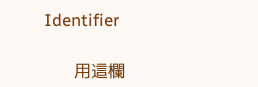Identifier

      用這欄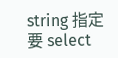string 指定要 select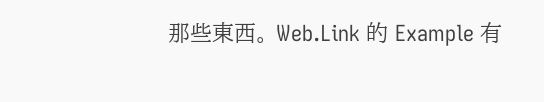那些東西。 Web.Link 的 Example 有